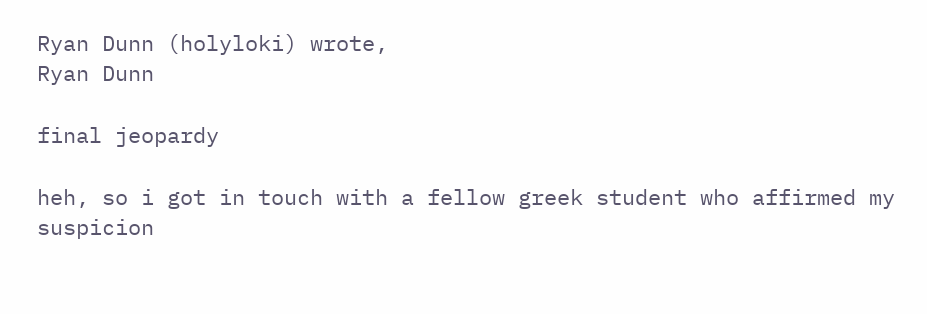Ryan Dunn (holyloki) wrote,
Ryan Dunn

final jeopardy

heh, so i got in touch with a fellow greek student who affirmed my suspicion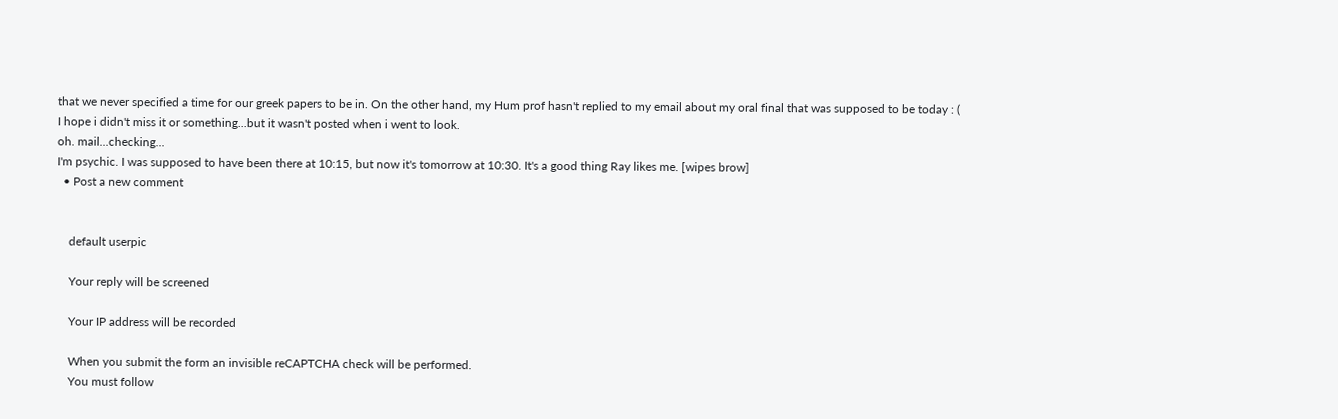that we never specified a time for our greek papers to be in. On the other hand, my Hum prof hasn't replied to my email about my oral final that was supposed to be today : (
I hope i didn't miss it or something...but it wasn't posted when i went to look.
oh. mail...checking...
I'm psychic. I was supposed to have been there at 10:15, but now it's tomorrow at 10:30. It's a good thing Ray likes me. [wipes brow]
  • Post a new comment


    default userpic

    Your reply will be screened

    Your IP address will be recorded

    When you submit the form an invisible reCAPTCHA check will be performed.
    You must follow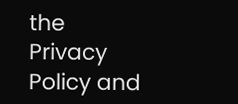the Privacy Policy and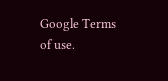Google Terms of use.